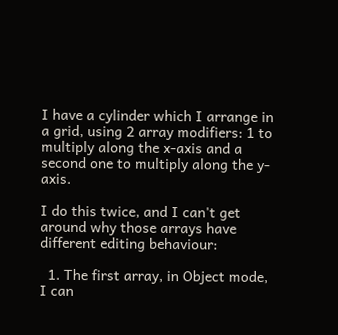I have a cylinder which I arrange in a grid, using 2 array modifiers: 1 to multiply along the x-axis and a second one to multiply along the y-axis.

I do this twice, and I can't get around why those arrays have different editing behaviour:

  1. The first array, in Object mode, I can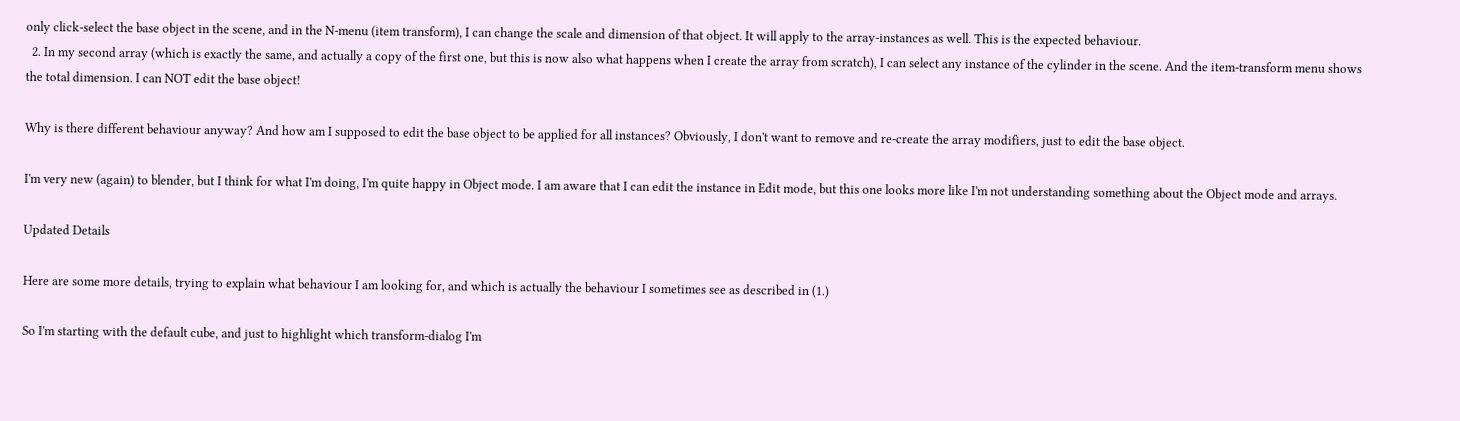only click-select the base object in the scene, and in the N-menu (item transform), I can change the scale and dimension of that object. It will apply to the array-instances as well. This is the expected behaviour.
  2. In my second array (which is exactly the same, and actually a copy of the first one, but this is now also what happens when I create the array from scratch), I can select any instance of the cylinder in the scene. And the item-transform menu shows the total dimension. I can NOT edit the base object!

Why is there different behaviour anyway? And how am I supposed to edit the base object to be applied for all instances? Obviously, I don't want to remove and re-create the array modifiers, just to edit the base object.

I'm very new (again) to blender, but I think for what I'm doing, I'm quite happy in Object mode. I am aware that I can edit the instance in Edit mode, but this one looks more like I'm not understanding something about the Object mode and arrays.

Updated Details

Here are some more details, trying to explain what behaviour I am looking for, and which is actually the behaviour I sometimes see as described in (1.)

So I'm starting with the default cube, and just to highlight which transform-dialog I'm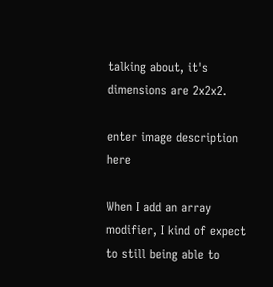talking about, it's dimensions are 2x2x2.

enter image description here

When I add an array modifier, I kind of expect to still being able to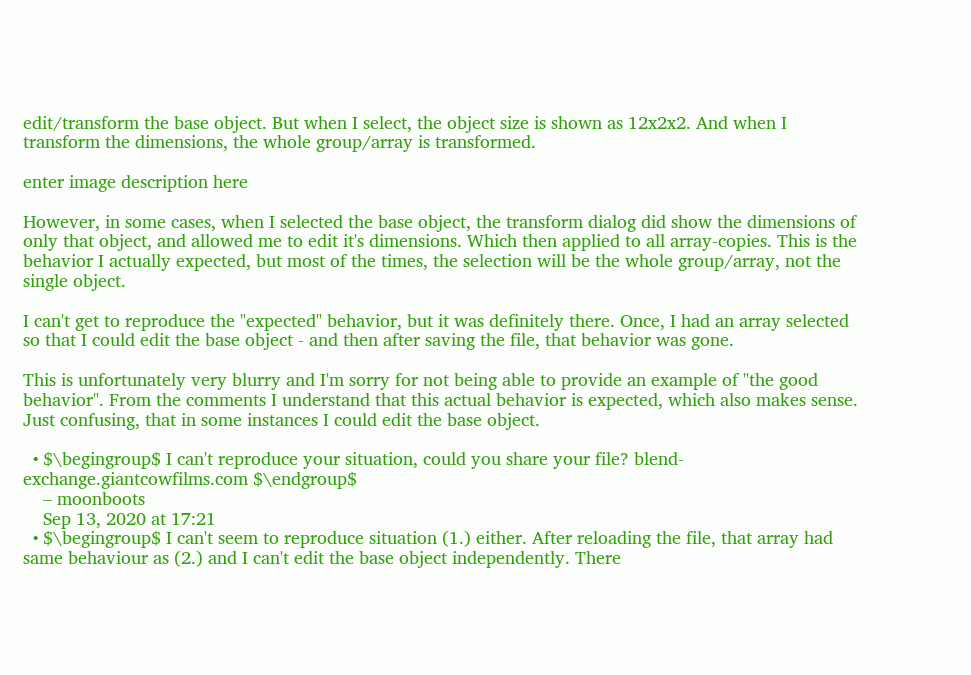edit/transform the base object. But when I select, the object size is shown as 12x2x2. And when I transform the dimensions, the whole group/array is transformed.

enter image description here

However, in some cases, when I selected the base object, the transform dialog did show the dimensions of only that object, and allowed me to edit it's dimensions. Which then applied to all array-copies. This is the behavior I actually expected, but most of the times, the selection will be the whole group/array, not the single object.

I can't get to reproduce the "expected" behavior, but it was definitely there. Once, I had an array selected so that I could edit the base object - and then after saving the file, that behavior was gone.

This is unfortunately very blurry and I'm sorry for not being able to provide an example of "the good behavior". From the comments I understand that this actual behavior is expected, which also makes sense. Just confusing, that in some instances I could edit the base object.

  • $\begingroup$ I can't reproduce your situation, could you share your file? blend-exchange.giantcowfilms.com $\endgroup$
    – moonboots
    Sep 13, 2020 at 17:21
  • $\begingroup$ I can't seem to reproduce situation (1.) either. After reloading the file, that array had same behaviour as (2.) and I can't edit the base object independently. There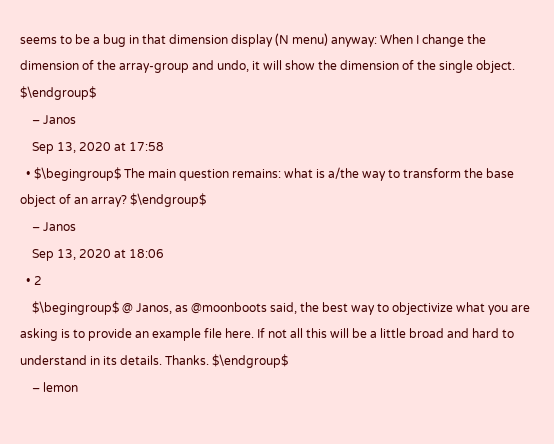seems to be a bug in that dimension display (N menu) anyway: When I change the dimension of the array-group and undo, it will show the dimension of the single object. $\endgroup$
    – Janos
    Sep 13, 2020 at 17:58
  • $\begingroup$ The main question remains: what is a/the way to transform the base object of an array? $\endgroup$
    – Janos
    Sep 13, 2020 at 18:06
  • 2
    $\begingroup$ @ Janos, as @moonboots said, the best way to objectivize what you are asking is to provide an example file here. If not all this will be a little broad and hard to understand in its details. Thanks. $\endgroup$
    – lemon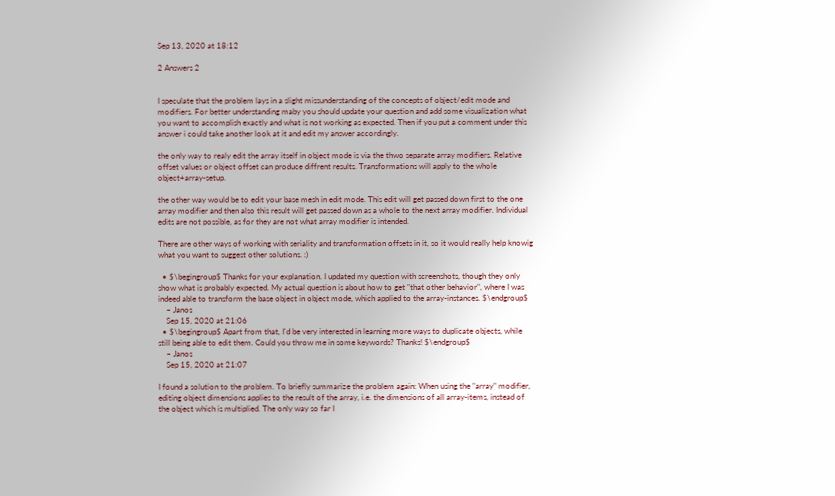Sep 13, 2020 at 18:12

2 Answers 2


I speculate that the problem lays in a slight missunderstanding of the concepts of object/edit mode and modifiers. For better understanding maby you should update your question and add some visualization what you want to accomplish exactly and what is not working as expected. Then if you put a comment under this answer i could take another look at it and edit my answer accordingly.

the only way to realy edit the array itself in object mode is via the thwo separate array modifiers. Relative offset values or object offset can produce diffrent results. Transformations will apply to the whole object+array-setup.

the other way would be to edit your base mesh in edit mode. This edit will get passed down first to the one array modifier and then also this result will get passed down as a whole to the next array modifier. Individual edits are not possible, as for they are not what array modifier is intended.

There are other ways of working with seriality and transformation offsets in it, so it would really help knowig what you want to suggest other solutions. :)

  • $\begingroup$ Thanks for your explanation. I updated my question with screenshots, though they only show what is probably expected. My actual question is about how to get "that other behavior", where I was indeed able to transform the base object in object mode, which applied to the array-instances. $\endgroup$
    – Janos
    Sep 15, 2020 at 21:06
  • $\begingroup$ Apart from that, I'd be very interested in learning more ways to duplicate objects, while still being able to edit them. Could you throw me in some keywords? Thanks! $\endgroup$
    – Janos
    Sep 15, 2020 at 21:07

I found a solution to the problem. To briefly summarize the problem again: When using the "array" modifier, editing object dimensions applies to the result of the array, i.e. the dimensions of all array-items, instead of the object which is multiplied. The only way so far I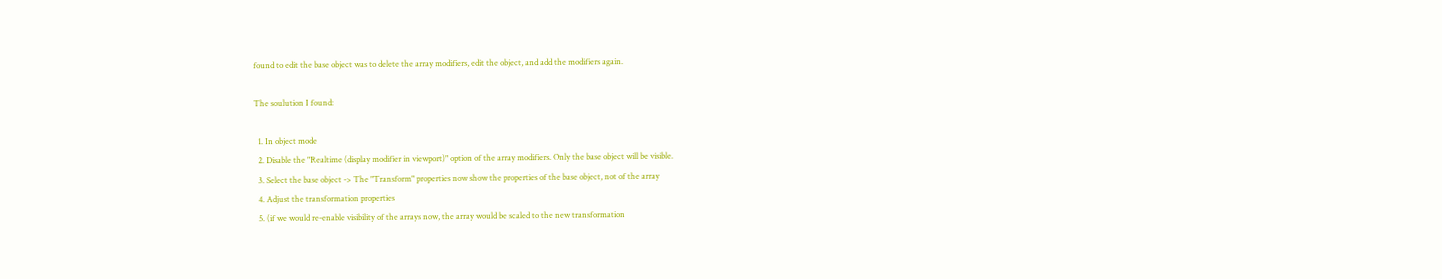found to edit the base object was to delete the array modifiers, edit the object, and add the modifiers again.

The soulution I found:

  1. In object mode
  2. Disable the "Realtime (display modifier in viewport)" option of the array modifiers. Only the base object will be visible.
  3. Select the base object -> The "Transform" properties now show the properties of the base object, not of the array
  4. Adjust the transformation properties
  5. (if we would re-enable visibility of the arrays now, the array would be scaled to the new transformation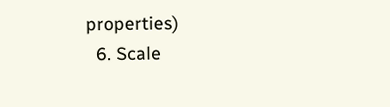properties)
  6. Scale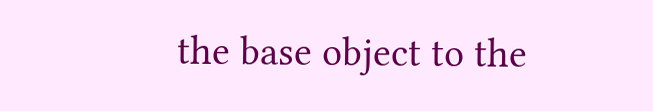the base object to the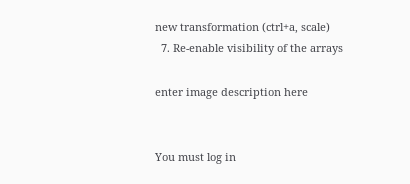new transformation (ctrl+a, scale)
  7. Re-enable visibility of the arrays

enter image description here


You must log in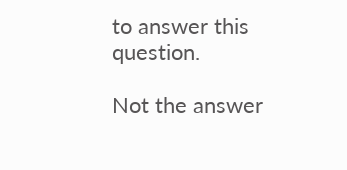to answer this question.

Not the answer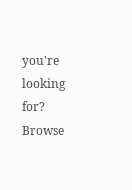you're looking for? Browse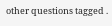other questions tagged .